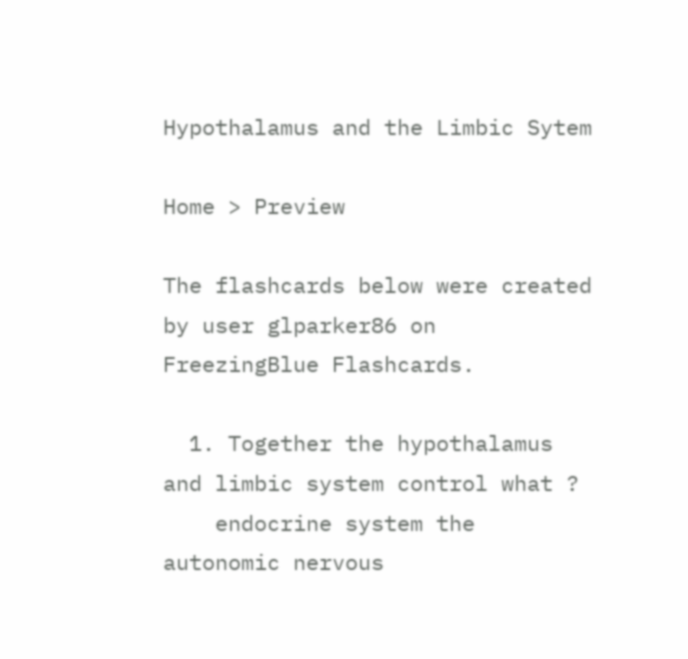Hypothalamus and the Limbic Sytem

Home > Preview

The flashcards below were created by user glparker86 on FreezingBlue Flashcards.

  1. Together the hypothalamus and limbic system control what ?
    endocrine system the autonomic nervous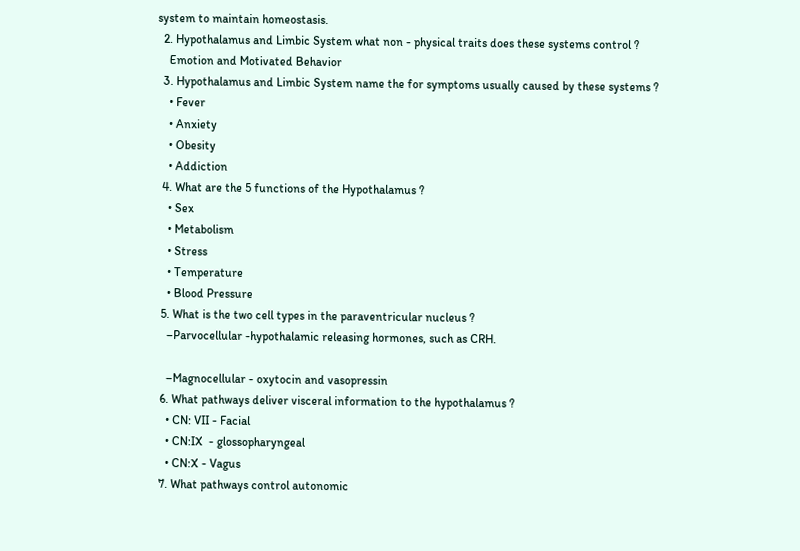system to maintain homeostasis.
  2. Hypothalamus and Limbic System what non - physical traits does these systems control ?
    Emotion and Motivated Behavior
  3. Hypothalamus and Limbic System name the for symptoms usually caused by these systems ?
    • Fever
    • Anxiety
    • Obesity
    • Addiction
  4. What are the 5 functions of the Hypothalamus ?
    • Sex
    • Metabolism
    • Stress
    • Temperature
    • Blood Pressure
  5. What is the two cell types in the paraventricular nucleus ?
    –Parvocellular -hypothalamic releasing hormones, such as CRH.

    –Magnocellular - oxytocin and vasopressin
  6. What pathways deliver visceral information to the hypothalamus ?
    • CN: VII - Facial
    • CN:IX  - glossopharyngeal
    • CN:X - Vagus
  7. What pathways control autonomic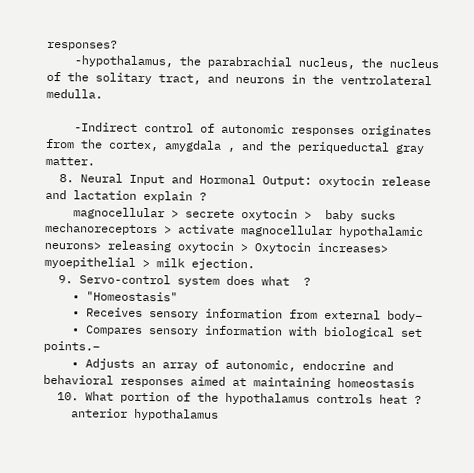responses?
    -hypothalamus, the parabrachial nucleus, the nucleus of the solitary tract, and neurons in the ventrolateral medulla.

    -Indirect control of autonomic responses originates from the cortex, amygdala , and the periqueductal gray matter.
  8. Neural Input and Hormonal Output: oxytocin release and lactation explain ?
    magnocellular > secrete oxytocin >  baby sucks mechanoreceptors > activate magnocellular hypothalamic neurons> releasing oxytocin > Oxytocin increases> myoepithelial > milk ejection.
  9. Servo-control system does what  ?
    • "Homeostasis"
    • Receives sensory information from external body–
    • Compares sensory information with biological set points.–
    • Adjusts an array of autonomic, endocrine and behavioral responses aimed at maintaining homeostasis
  10. What portion of the hypothalamus controls heat ?
    anterior hypothalamus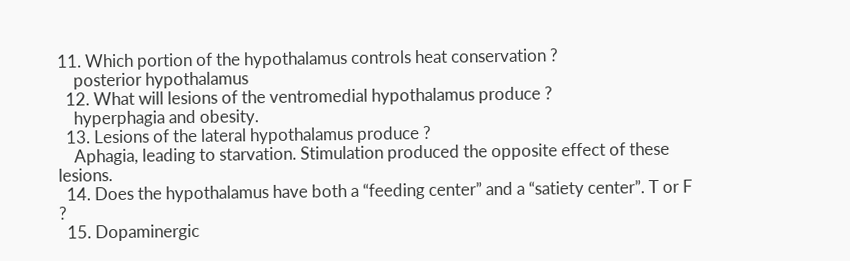11. Which portion of the hypothalamus controls heat conservation ?
    posterior hypothalamus
  12. What will lesions of the ventromedial hypothalamus produce ?
    hyperphagia and obesity.
  13. Lesions of the lateral hypothalamus produce ?
    Aphagia, leading to starvation. Stimulation produced the opposite effect of these lesions.
  14. Does the hypothalamus have both a “feeding center” and a “satiety center”. T or F ?
  15. Dopaminergic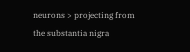neurons > projecting from the substantia nigra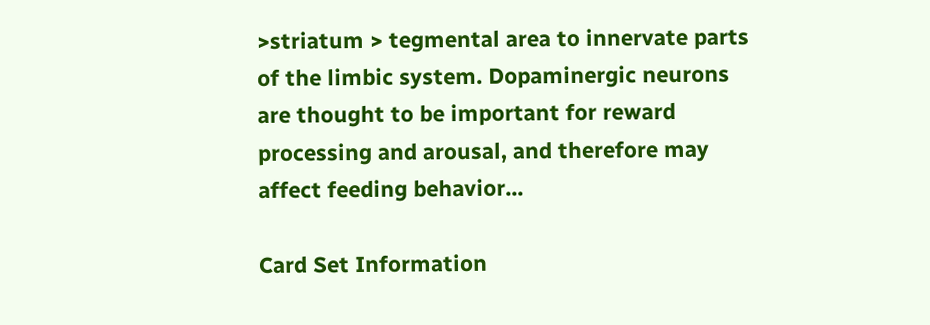>striatum > tegmental area to innervate parts of the limbic system. Dopaminergic neurons are thought to be important for reward processing and arousal, and therefore may affect feeding behavior...

Card Set Information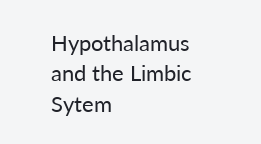Hypothalamus and the Limbic Sytem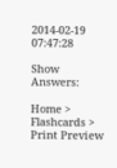2014-02-19 07:47:28

Show Answers:

Home > Flashcards > Print Preview